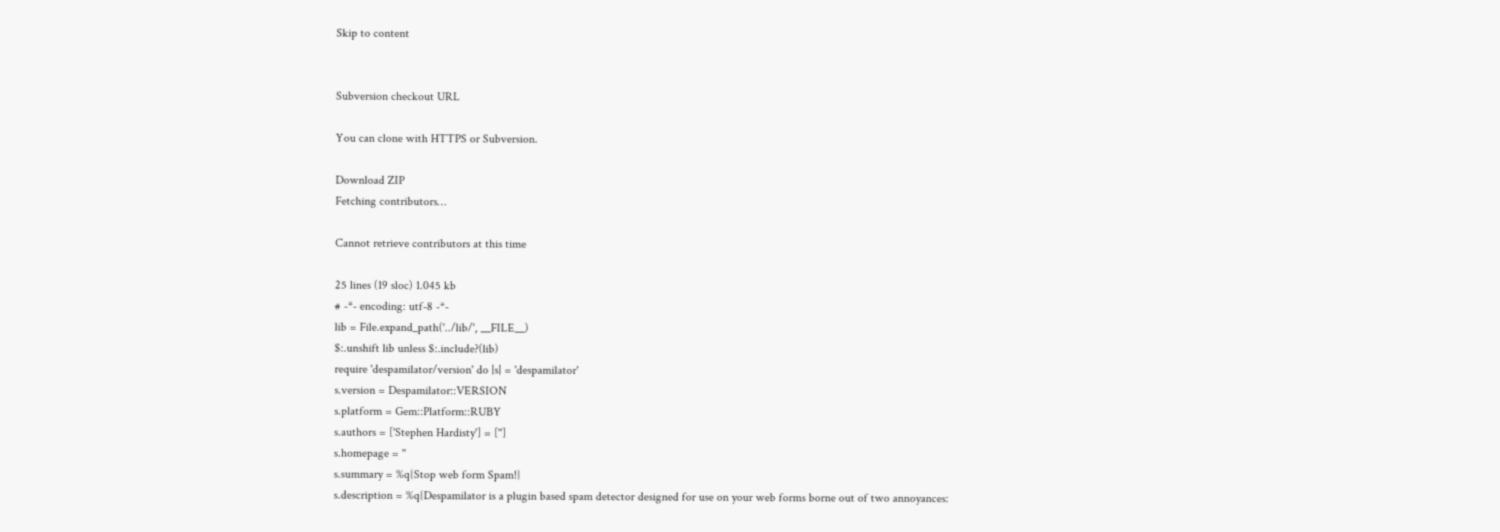Skip to content


Subversion checkout URL

You can clone with HTTPS or Subversion.

Download ZIP
Fetching contributors…

Cannot retrieve contributors at this time

25 lines (19 sloc) 1.045 kb
# -*- encoding: utf-8 -*-
lib = File.expand_path('../lib/', __FILE__)
$:.unshift lib unless $:.include?(lib)
require 'despamilator/version' do |s| = 'despamilator'
s.version = Despamilator::VERSION
s.platform = Gem::Platform::RUBY
s.authors = ['Stephen Hardisty'] = ['']
s.homepage = ''
s.summary = %q{Stop web form Spam!}
s.description = %q{Despamilator is a plugin based spam detector designed for use on your web forms borne out of two annoyances: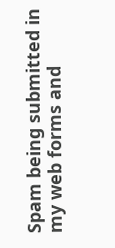Spam being submitted in my web forms and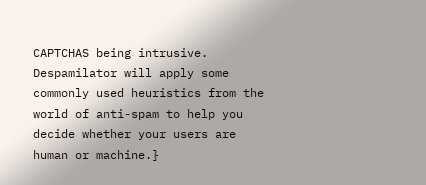CAPTCHAS being intrusive. Despamilator will apply some commonly used heuristics from the world of anti-spam to help you decide whether your users are human or machine.}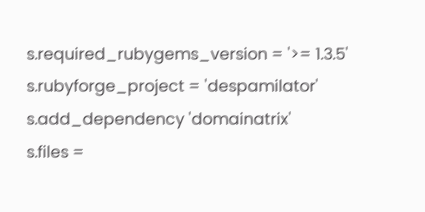s.required_rubygems_version = '>= 1.3.5'
s.rubyforge_project = 'despamilator'
s.add_dependency 'domainatrix'
s.files =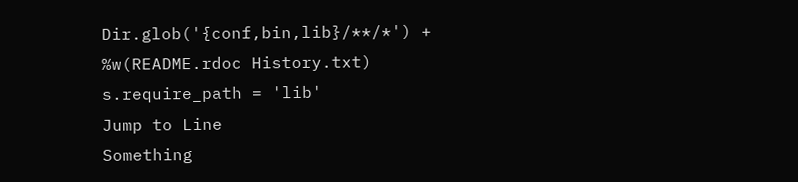Dir.glob('{conf,bin,lib}/**/*') + %w(README.rdoc History.txt)
s.require_path = 'lib'
Jump to Line
Something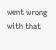went wrong with that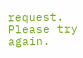request. Please try again.